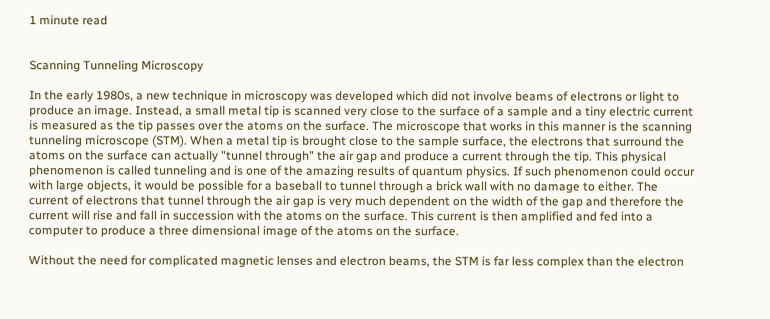1 minute read


Scanning Tunneling Microscopy

In the early 1980s, a new technique in microscopy was developed which did not involve beams of electrons or light to produce an image. Instead, a small metal tip is scanned very close to the surface of a sample and a tiny electric current is measured as the tip passes over the atoms on the surface. The microscope that works in this manner is the scanning tunneling microscope (STM). When a metal tip is brought close to the sample surface, the electrons that surround the atoms on the surface can actually "tunnel through" the air gap and produce a current through the tip. This physical phenomenon is called tunneling and is one of the amazing results of quantum physics. If such phenomenon could occur with large objects, it would be possible for a baseball to tunnel through a brick wall with no damage to either. The current of electrons that tunnel through the air gap is very much dependent on the width of the gap and therefore the current will rise and fall in succession with the atoms on the surface. This current is then amplified and fed into a computer to produce a three dimensional image of the atoms on the surface.

Without the need for complicated magnetic lenses and electron beams, the STM is far less complex than the electron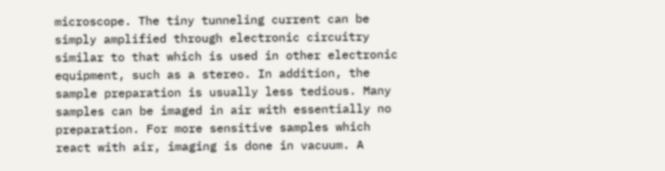microscope. The tiny tunneling current can be simply amplified through electronic circuitry similar to that which is used in other electronic equipment, such as a stereo. In addition, the sample preparation is usually less tedious. Many samples can be imaged in air with essentially no preparation. For more sensitive samples which react with air, imaging is done in vacuum. A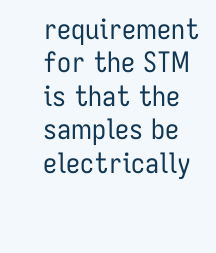requirement for the STM is that the samples be electrically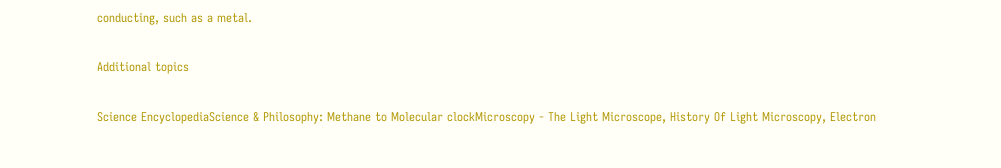conducting, such as a metal.

Additional topics

Science EncyclopediaScience & Philosophy: Methane to Molecular clockMicroscopy - The Light Microscope, History Of Light Microscopy, Electron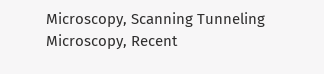Microscopy, Scanning Tunneling Microscopy, Recent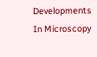Developments In Microscopy